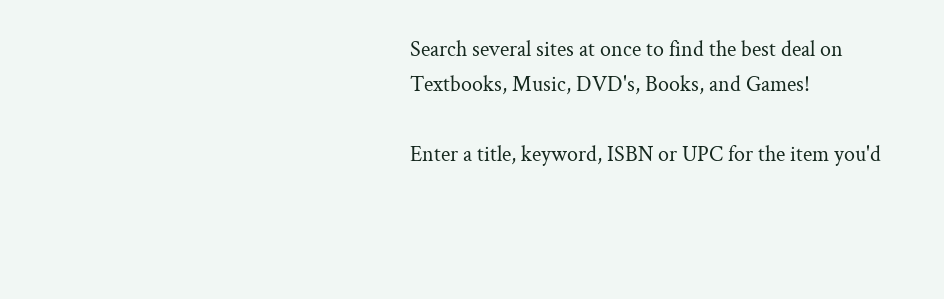Search several sites at once to find the best deal on Textbooks, Music, DVD's, Books, and Games!

Enter a title, keyword, ISBN or UPC for the item you'd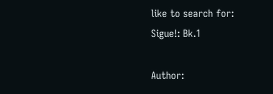like to search for:
Sigue!: Bk.1

Author: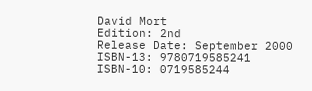David Mort
Edition: 2nd
Release Date: September 2000
ISBN-13: 9780719585241
ISBN-10: 0719585244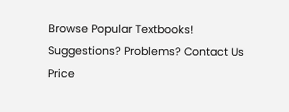Browse Popular Textbooks!
Suggestions? Problems? Contact Us
Price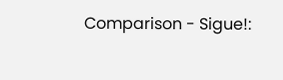Comparison - Sigue!: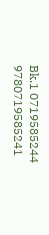Bk.1 0719585244 9780719585241